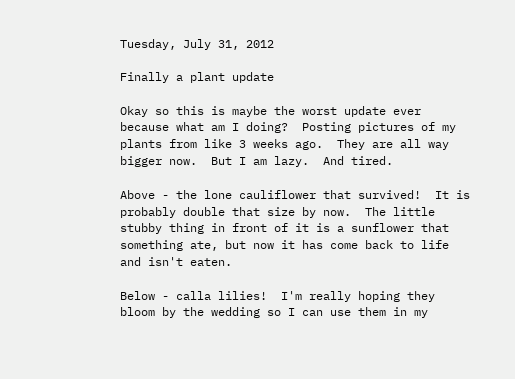Tuesday, July 31, 2012

Finally a plant update

Okay so this is maybe the worst update ever because what am I doing?  Posting pictures of my plants from like 3 weeks ago.  They are all way bigger now.  But I am lazy.  And tired.

Above - the lone cauliflower that survived!  It is probably double that size by now.  The little stubby thing in front of it is a sunflower that something ate, but now it has come back to life and isn't eaten.

Below - calla lilies!  I'm really hoping they bloom by the wedding so I can use them in my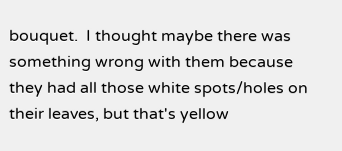bouquet.  I thought maybe there was something wrong with them because they had all those white spots/holes on their leaves, but that's yellow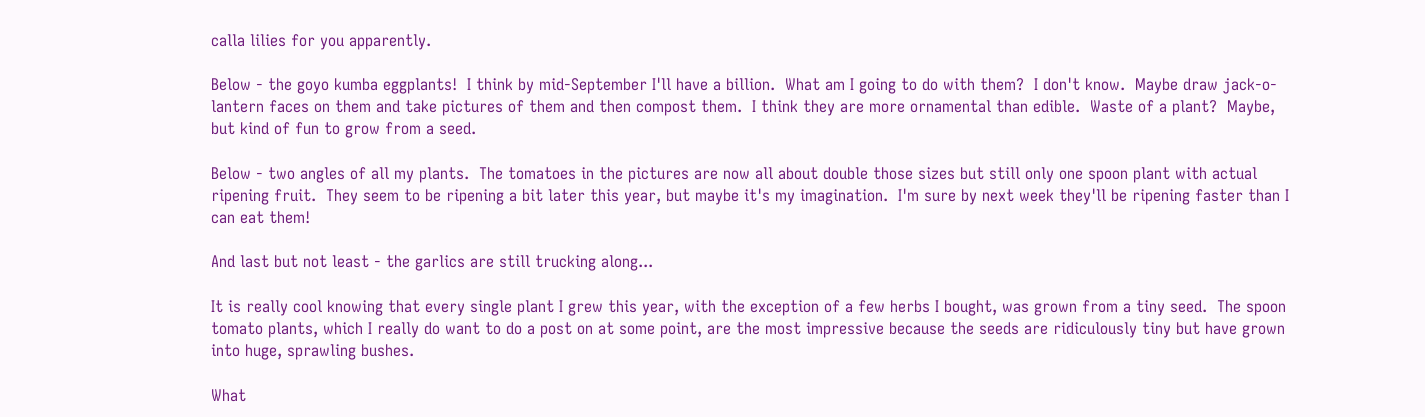calla lilies for you apparently.

Below - the goyo kumba eggplants!  I think by mid-September I'll have a billion.  What am I going to do with them?  I don't know.  Maybe draw jack-o-lantern faces on them and take pictures of them and then compost them.  I think they are more ornamental than edible.  Waste of a plant?  Maybe, but kind of fun to grow from a seed.

Below - two angles of all my plants.  The tomatoes in the pictures are now all about double those sizes but still only one spoon plant with actual ripening fruit.  They seem to be ripening a bit later this year, but maybe it's my imagination.  I'm sure by next week they'll be ripening faster than I can eat them!

And last but not least - the garlics are still trucking along...

It is really cool knowing that every single plant I grew this year, with the exception of a few herbs I bought, was grown from a tiny seed.  The spoon tomato plants, which I really do want to do a post on at some point, are the most impressive because the seeds are ridiculously tiny but have grown into huge, sprawling bushes.

What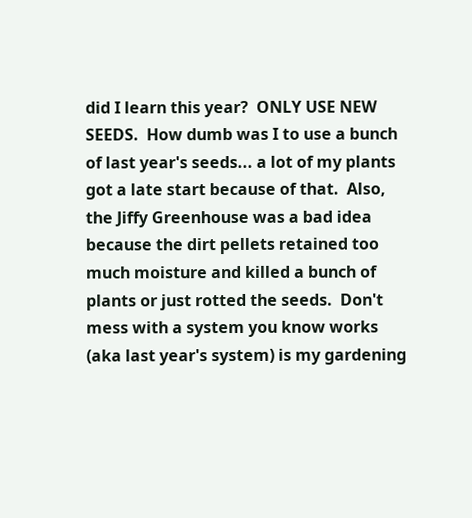did I learn this year?  ONLY USE NEW SEEDS.  How dumb was I to use a bunch of last year's seeds... a lot of my plants got a late start because of that.  Also, the Jiffy Greenhouse was a bad idea because the dirt pellets retained too much moisture and killed a bunch of plants or just rotted the seeds.  Don't mess with a system you know works (aka last year's system) is my gardening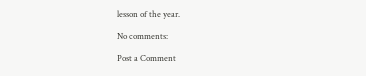lesson of the year.

No comments:

Post a Comment